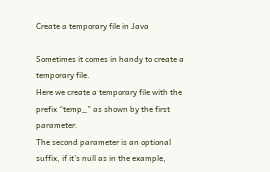Create a temporary file in Java

Sometimes it comes in handy to create a temporary file.
Here we create a temporary file with the prefix “temp_” as shown by the first parameter.
The second parameter is an optional suffix, if it’s null as in the example,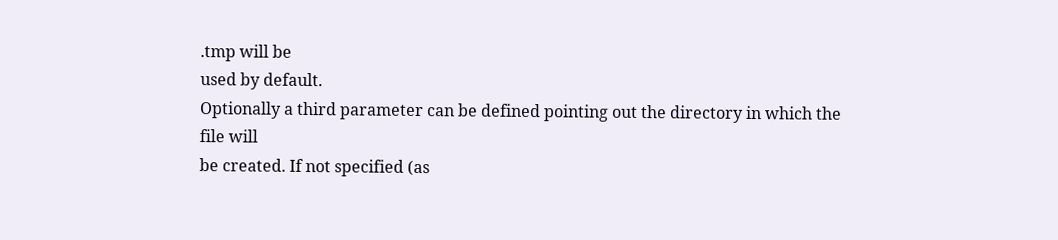.tmp will be
used by default.
Optionally a third parameter can be defined pointing out the directory in which the file will
be created. If not specified (as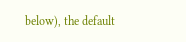below), the default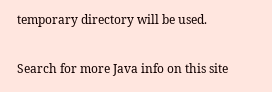temporary directory will be used.

Search for more Java info on this site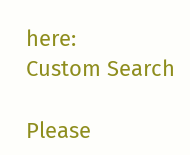here:
Custom Search

Please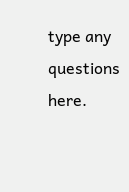type any questions here.